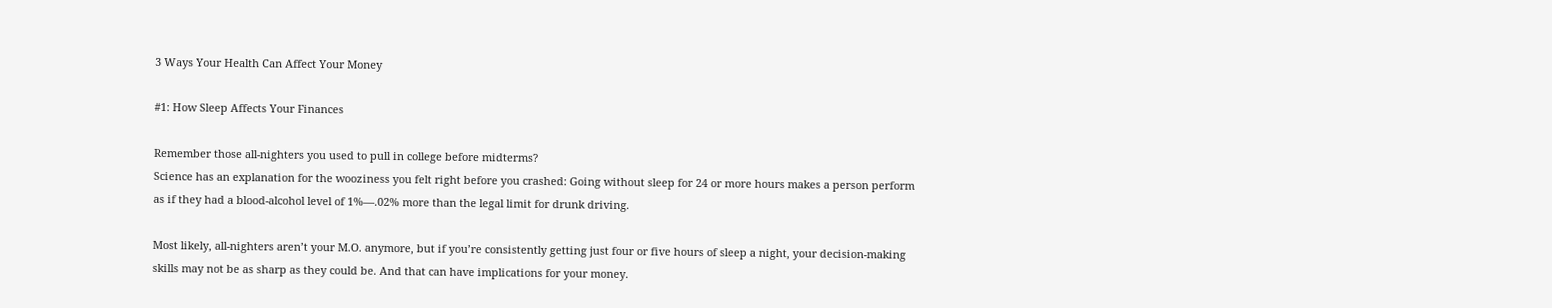3 Ways Your Health Can Affect Your Money

#1: How Sleep Affects Your Finances

Remember those all-nighters you used to pull in college before midterms?
Science has an explanation for the wooziness you felt right before you crashed: Going without sleep for 24 or more hours makes a person perform as if they had a blood-alcohol level of 1%—.02% more than the legal limit for drunk driving.

Most likely, all-nighters aren’t your M.O. anymore, but if you’re consistently getting just four or five hours of sleep a night, your decision-making skills may not be as sharp as they could be. And that can have implications for your money.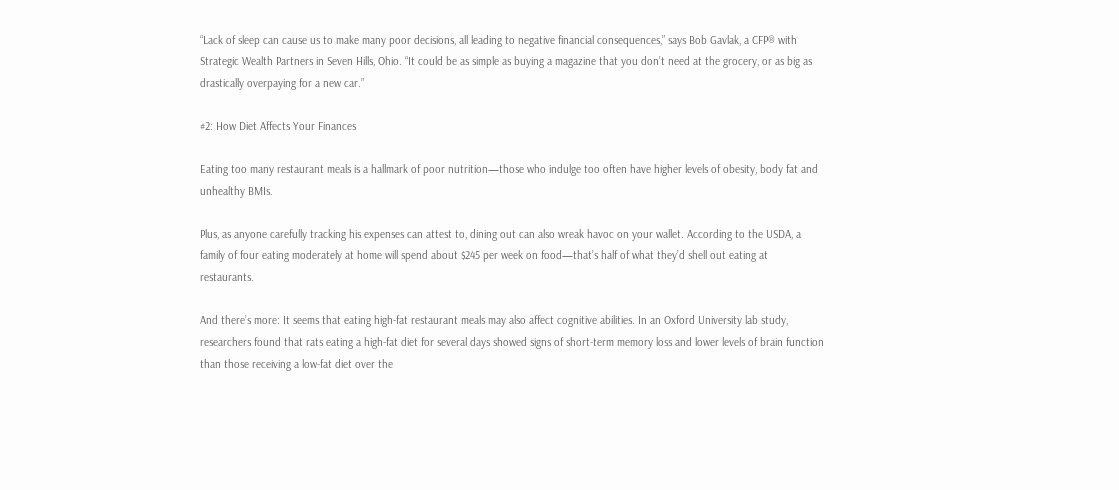“Lack of sleep can cause us to make many poor decisions, all leading to negative financial consequences,” says Bob Gavlak, a CFP® with Strategic Wealth Partners in Seven Hills, Ohio. “It could be as simple as buying a magazine that you don’t need at the grocery, or as big as drastically overpaying for a new car.”

#2: How Diet Affects Your Finances

Eating too many restaurant meals is a hallmark of poor nutrition—those who indulge too often have higher levels of obesity, body fat and unhealthy BMIs.

Plus, as anyone carefully tracking his expenses can attest to, dining out can also wreak havoc on your wallet. According to the USDA, a family of four eating moderately at home will spend about $245 per week on food—that’s half of what they’d shell out eating at restaurants.

And there’s more: It seems that eating high-fat restaurant meals may also affect cognitive abilities. In an Oxford University lab study, researchers found that rats eating a high-fat diet for several days showed signs of short-term memory loss and lower levels of brain function than those receiving a low-fat diet over the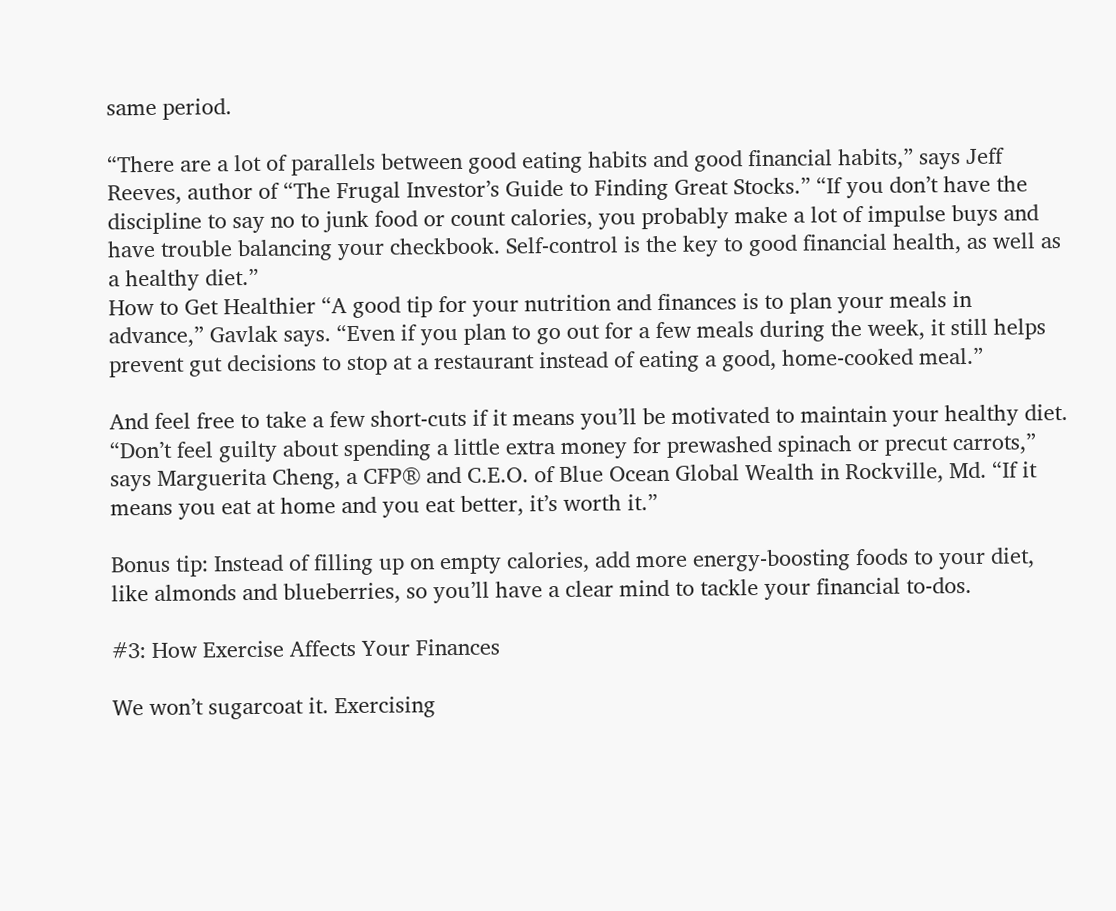same period.

“There are a lot of parallels between good eating habits and good financial habits,” says Jeff Reeves, author of “The Frugal Investor’s Guide to Finding Great Stocks.” “If you don’t have the discipline to say no to junk food or count calories, you probably make a lot of impulse buys and have trouble balancing your checkbook. Self-control is the key to good financial health, as well as a healthy diet.”
How to Get Healthier “A good tip for your nutrition and finances is to plan your meals in advance,” Gavlak says. “Even if you plan to go out for a few meals during the week, it still helps prevent gut decisions to stop at a restaurant instead of eating a good, home-cooked meal.”

And feel free to take a few short-cuts if it means you’ll be motivated to maintain your healthy diet.
“Don’t feel guilty about spending a little extra money for prewashed spinach or precut carrots,” says Marguerita Cheng, a CFP® and C.E.O. of Blue Ocean Global Wealth in Rockville, Md. “If it means you eat at home and you eat better, it’s worth it.”

Bonus tip: Instead of filling up on empty calories, add more energy-boosting foods to your diet, like almonds and blueberries, so you’ll have a clear mind to tackle your financial to-dos.

#3: How Exercise Affects Your Finances

We won’t sugarcoat it. Exercising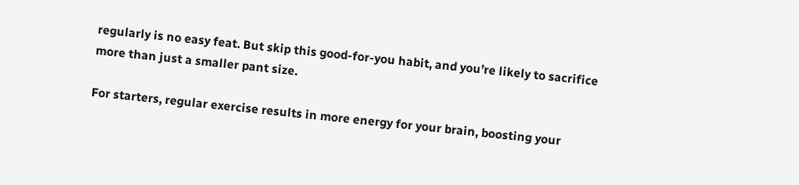regularly is no easy feat. But skip this good-for-you habit, and you’re likely to sacrifice more than just a smaller pant size.

For starters, regular exercise results in more energy for your brain, boosting your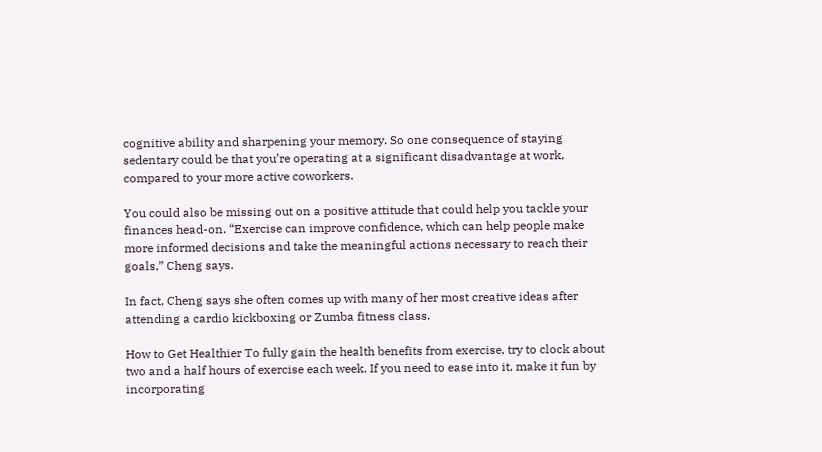cognitive ability and sharpening your memory. So one consequence of staying sedentary could be that you’re operating at a significant disadvantage at work, compared to your more active coworkers.

You could also be missing out on a positive attitude that could help you tackle your finances head-on. “Exercise can improve confidence, which can help people make more informed decisions and take the meaningful actions necessary to reach their goals,” Cheng says.

In fact, Cheng says she often comes up with many of her most creative ideas after attending a cardio kickboxing or Zumba fitness class.

How to Get Healthier To fully gain the health benefits from exercise, try to clock about two and a half hours of exercise each week. If you need to ease into it, make it fun by incorporating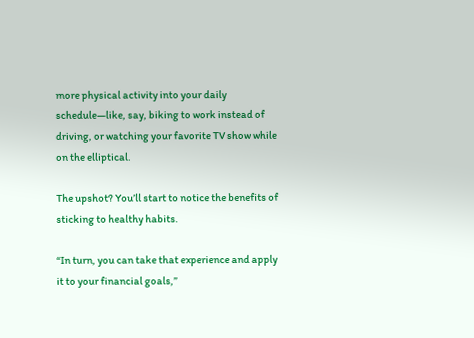more physical activity into your daily schedule—like, say, biking to work instead of driving, or watching your favorite TV show while on the elliptical.

The upshot? You’ll start to notice the benefits of sticking to healthy habits.

“In turn, you can take that experience and apply it to your financial goals,”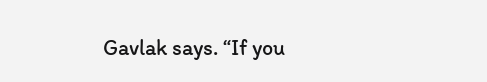Gavlak says. “If you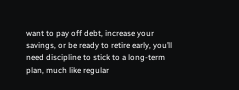want to pay off debt, increase your savings, or be ready to retire early, you’ll need discipline to stick to a long-term plan, much like regular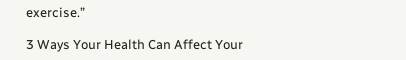exercise.”

3 Ways Your Health Can Affect Your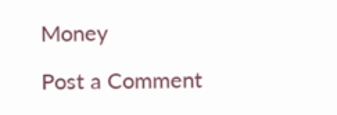Money

Post a Comment